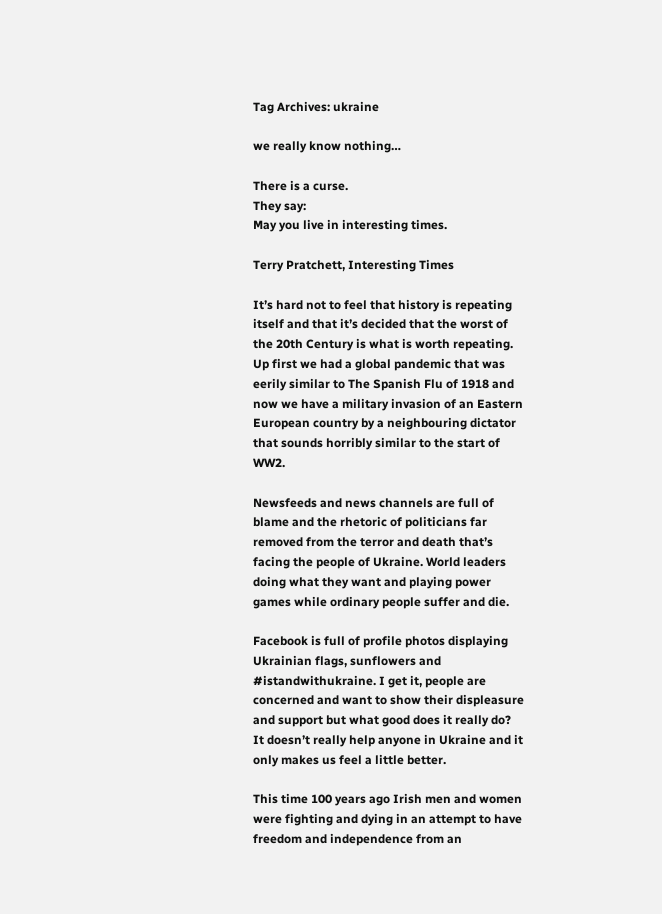Tag Archives: ukraine

we really know nothing…

There is a curse.
They say:
May you live in interesting times.

Terry Pratchett, Interesting Times

It’s hard not to feel that history is repeating itself and that it’s decided that the worst of the 20th Century is what is worth repeating. Up first we had a global pandemic that was eerily similar to The Spanish Flu of 1918 and now we have a military invasion of an Eastern European country by a neighbouring dictator that sounds horribly similar to the start of WW2.

Newsfeeds and news channels are full of blame and the rhetoric of politicians far removed from the terror and death that’s facing the people of Ukraine. World leaders doing what they want and playing power games while ordinary people suffer and die.

Facebook is full of profile photos displaying Ukrainian flags, sunflowers and #istandwithukraine. I get it, people are concerned and want to show their displeasure and support but what good does it really do? It doesn’t really help anyone in Ukraine and it only makes us feel a little better.

This time 100 years ago Irish men and women were fighting and dying in an attempt to have freedom and independence from an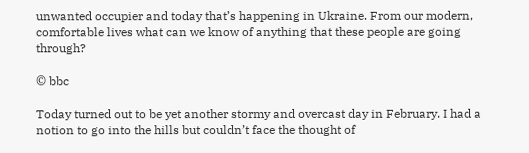unwanted occupier and today that’s happening in Ukraine. From our modern, comfortable lives what can we know of anything that these people are going through?

© bbc

Today turned out to be yet another stormy and overcast day in February. I had a notion to go into the hills but couldn’t face the thought of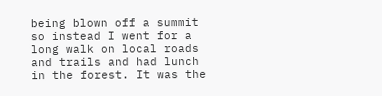being blown off a summit so instead I went for a long walk on local roads and trails and had lunch in the forest. It was the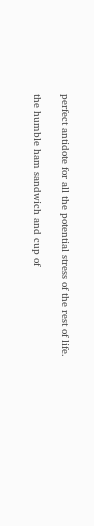perfect antidote for all the potential stress of the rest of life.

the humble ham sandwich and cup of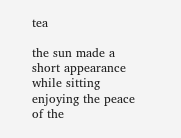tea

the sun made a short appearance while sitting enjoying the peace of the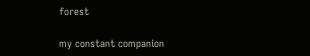forest

my constant companion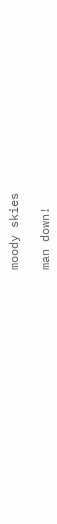moody skies

man down!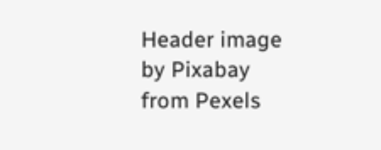Header image by Pixabay from Pexels